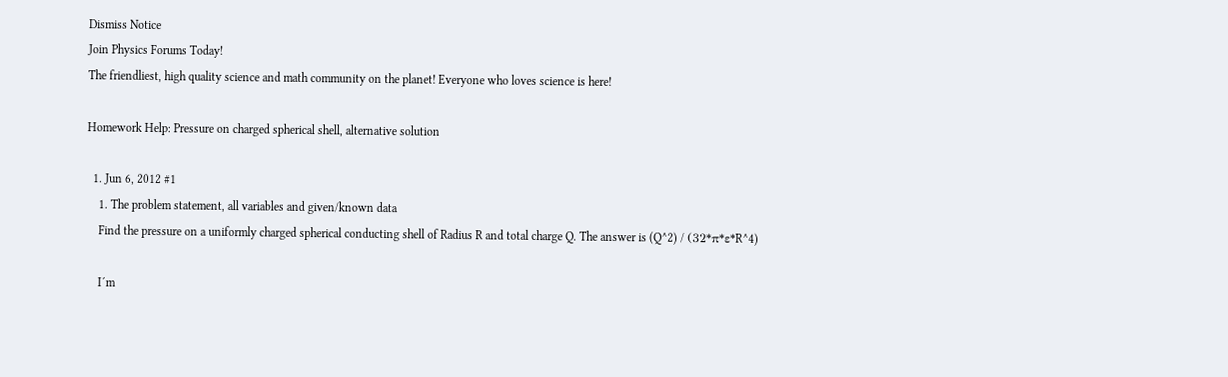Dismiss Notice
Join Physics Forums Today!
The friendliest, high quality science and math community on the planet! Everyone who loves science is here!

Homework Help: Pressure on charged spherical shell, alternative solution

  1. Jun 6, 2012 #1
    1. The problem statement, all variables and given/known data
    Find the pressure on a uniformly charged spherical conducting shell of Radius R and total charge Q. The answer is (Q^2) / (32*π*ε*R^4)

    I´m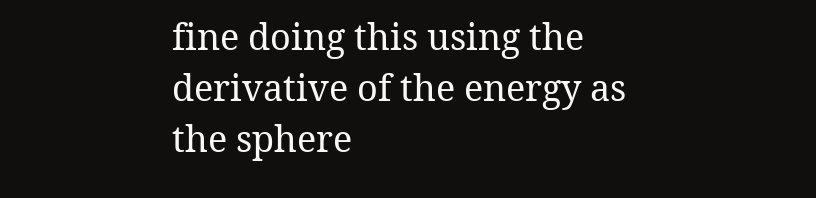fine doing this using the derivative of the energy as the sphere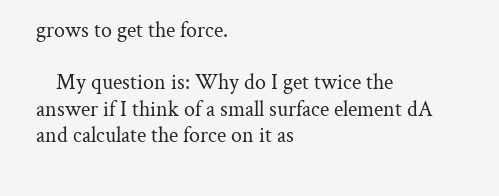grows to get the force.

    My question is: Why do I get twice the answer if I think of a small surface element dA and calculate the force on it as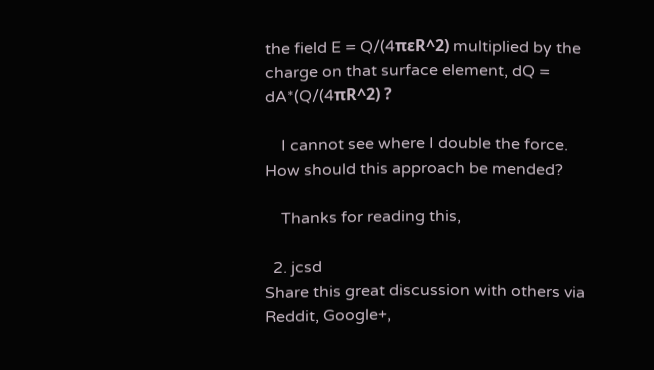the field E = Q/(4πεR^2) multiplied by the charge on that surface element, dQ = dA*(Q/(4πR^2) ?

    I cannot see where I double the force. How should this approach be mended?

    Thanks for reading this,

  2. jcsd
Share this great discussion with others via Reddit, Google+,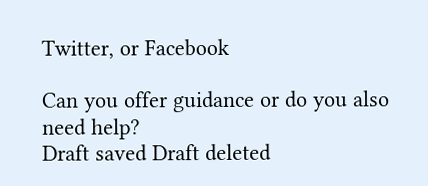Twitter, or Facebook

Can you offer guidance or do you also need help?
Draft saved Draft deleted